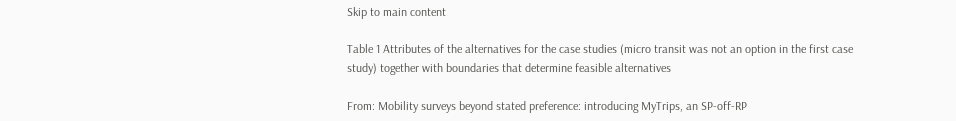Skip to main content

Table 1 Attributes of the alternatives for the case studies (micro transit was not an option in the first case study) together with boundaries that determine feasible alternatives

From: Mobility surveys beyond stated preference: introducing MyTrips, an SP-off-RP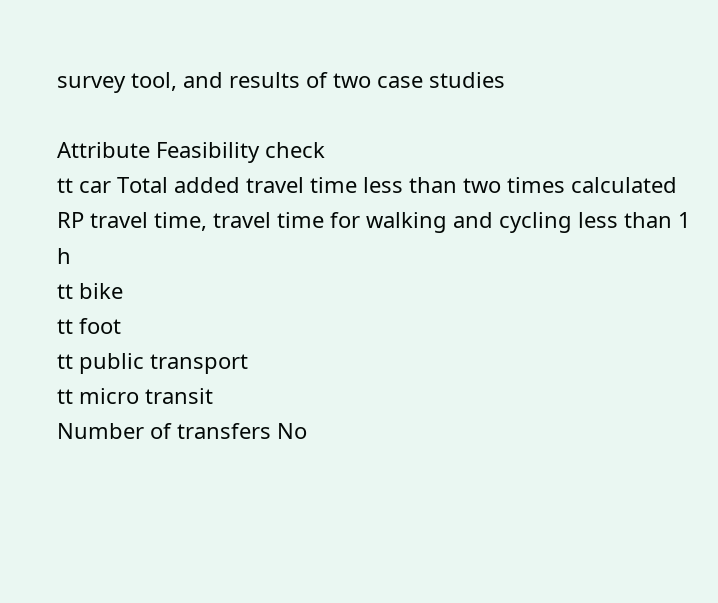survey tool, and results of two case studies

Attribute Feasibility check
tt car Total added travel time less than two times calculated RP travel time, travel time for walking and cycling less than 1 h
tt bike
tt foot
tt public transport
tt micro transit
Number of transfers No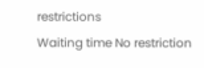restrictions
Waiting time No restriction